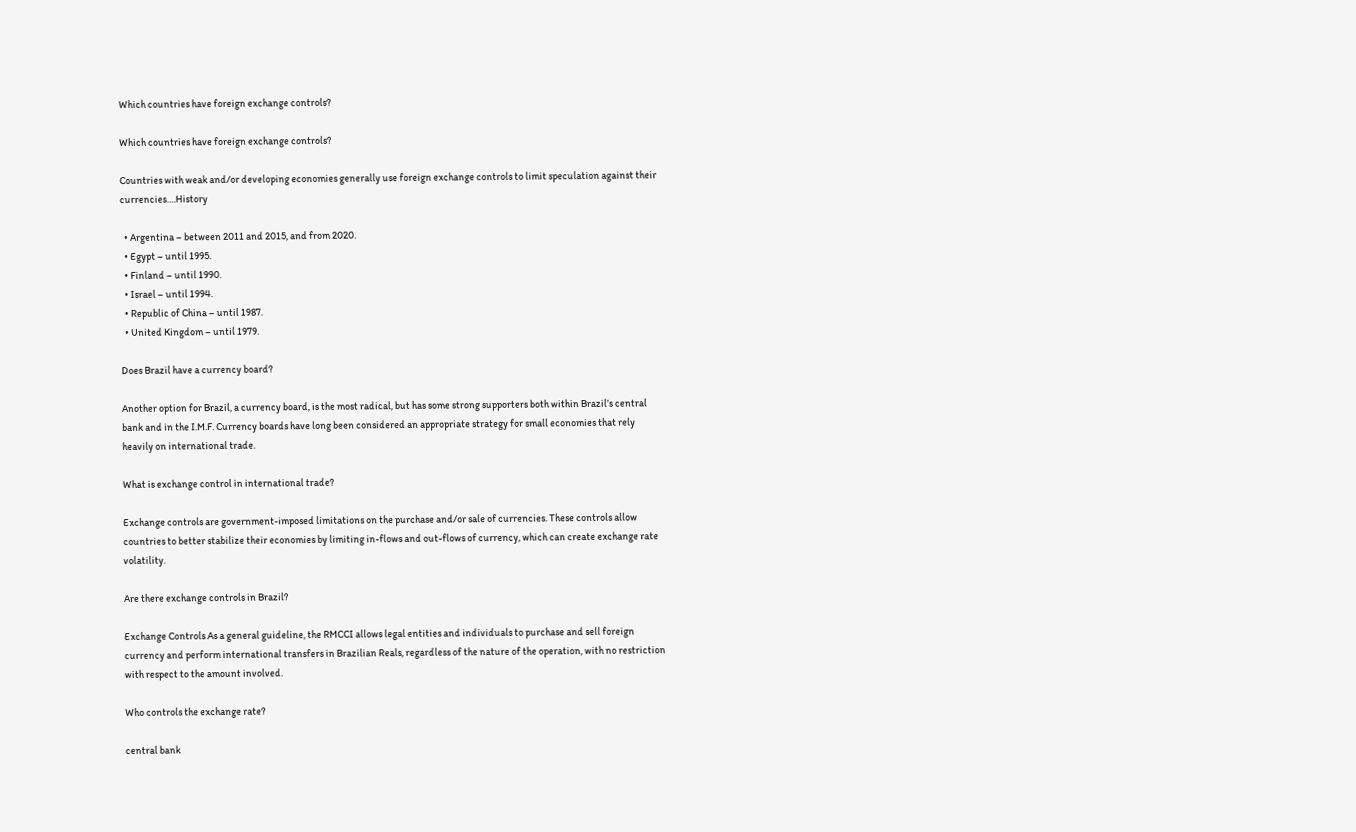Which countries have foreign exchange controls?

Which countries have foreign exchange controls?

Countries with weak and/or developing economies generally use foreign exchange controls to limit speculation against their currencies….History

  • Argentina – between 2011 and 2015, and from 2020.
  • Egypt – until 1995.
  • Finland – until 1990.
  • Israel – until 1994.
  • Republic of China – until 1987.
  • United Kingdom – until 1979.

Does Brazil have a currency board?

Another option for Brazil, a currency board, is the most radical, but has some strong supporters both within Brazil’s central bank and in the I.M.F. Currency boards have long been considered an appropriate strategy for small economies that rely heavily on international trade.

What is exchange control in international trade?

Exchange controls are government-imposed limitations on the purchase and/or sale of currencies. These controls allow countries to better stabilize their economies by limiting in-flows and out-flows of currency, which can create exchange rate volatility.

Are there exchange controls in Brazil?

Exchange Controls As a general guideline, the RMCCI allows legal entities and individuals to purchase and sell foreign currency and perform international transfers in Brazilian Reals, regardless of the nature of the operation, with no restriction with respect to the amount involved.

Who controls the exchange rate?

central bank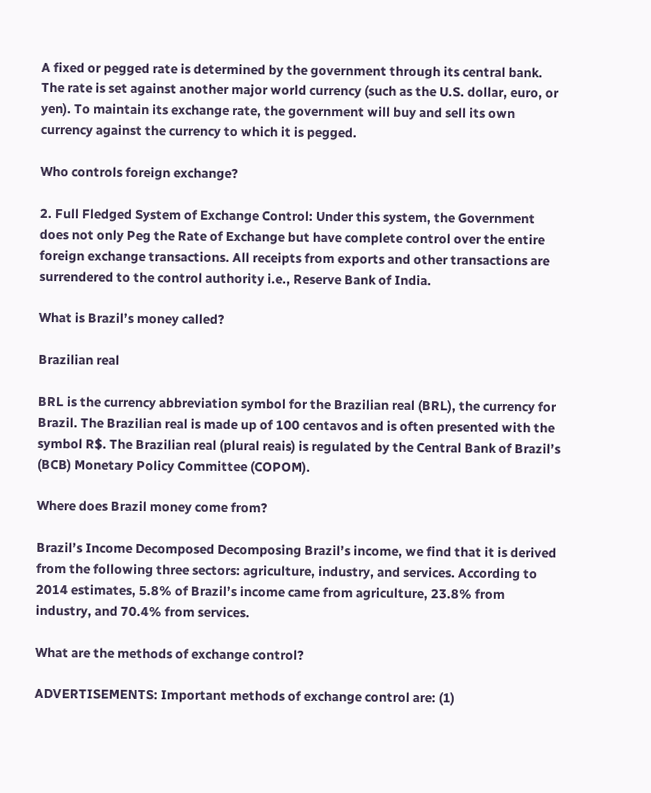A fixed or pegged rate is determined by the government through its central bank. The rate is set against another major world currency (such as the U.S. dollar, euro, or yen). To maintain its exchange rate, the government will buy and sell its own currency against the currency to which it is pegged.

Who controls foreign exchange?

2. Full Fledged System of Exchange Control: Under this system, the Government does not only Peg the Rate of Exchange but have complete control over the entire foreign exchange transactions. All receipts from exports and other transactions are surrendered to the control authority i.e., Reserve Bank of India.

What is Brazil’s money called?

Brazilian real

BRL is the currency abbreviation symbol for the Brazilian real (BRL), the currency for Brazil. The Brazilian real is made up of 100 centavos and is often presented with the symbol R$. The Brazilian real (plural reais) is regulated by the Central Bank of Brazil’s (BCB) Monetary Policy Committee (COPOM).

Where does Brazil money come from?

Brazil’s Income Decomposed Decomposing Brazil’s income, we find that it is derived from the following three sectors: agriculture, industry, and services. According to 2014 estimates, 5.8% of Brazil’s income came from agriculture, 23.8% from industry, and 70.4% from services.

What are the methods of exchange control?

ADVERTISEMENTS: Important methods of exchange control are: (1)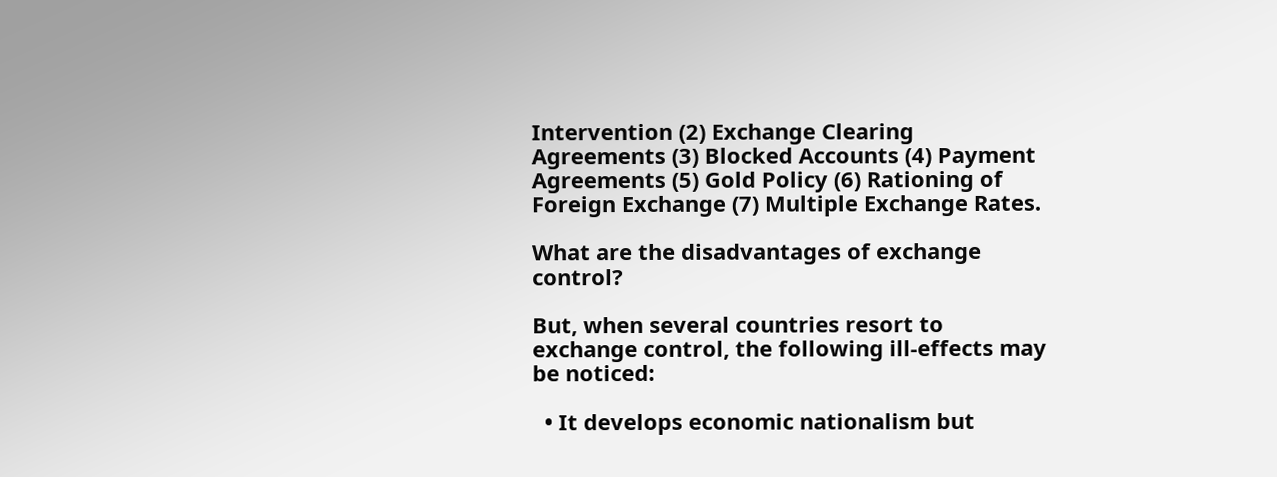Intervention (2) Exchange Clearing Agreements (3) Blocked Accounts (4) Payment Agreements (5) Gold Policy (6) Rationing of Foreign Exchange (7) Multiple Exchange Rates.

What are the disadvantages of exchange control?

But, when several countries resort to exchange control, the following ill-effects may be noticed:

  • It develops economic nationalism but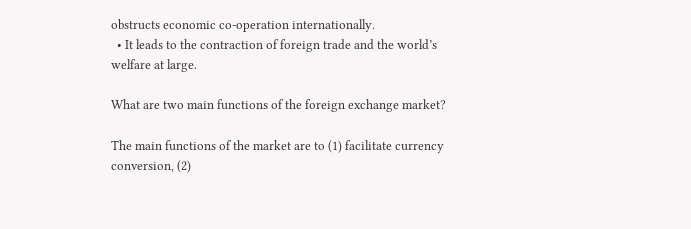obstructs economic co-operation internationally.
  • It leads to the contraction of foreign trade and the world’s welfare at large.

What are two main functions of the foreign exchange market?

The main functions of the market are to (1) facilitate currency conversion, (2)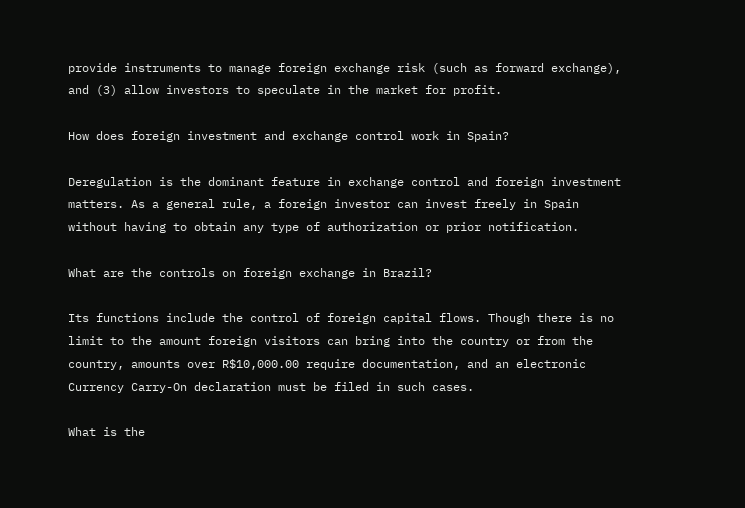provide instruments to manage foreign exchange risk (such as forward exchange), and (3) allow investors to speculate in the market for profit.

How does foreign investment and exchange control work in Spain?

Deregulation is the dominant feature in exchange control and foreign investment matters. As a general rule, a foreign investor can invest freely in Spain without having to obtain any type of authorization or prior notification.

What are the controls on foreign exchange in Brazil?

Its functions include the control of foreign capital flows. Though there is no limit to the amount foreign visitors can bring into the country or from the country, amounts over R$10,000.00 require documentation, and an electronic Currency Carry-On declaration must be filed in such cases.

What is the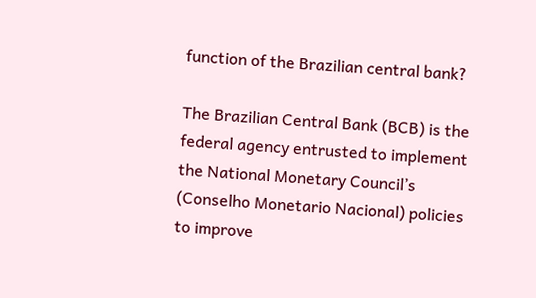function of the Brazilian central bank?

The Brazilian Central Bank (BCB) is the federal agency entrusted to implement the National Monetary Council’s (Conselho Monetario Nacional) policies to improve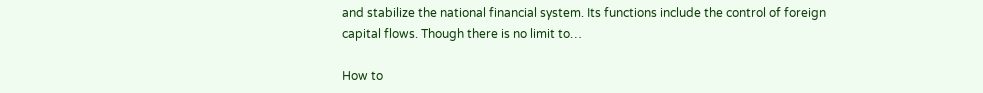and stabilize the national financial system. Its functions include the control of foreign capital flows. Though there is no limit to…

How to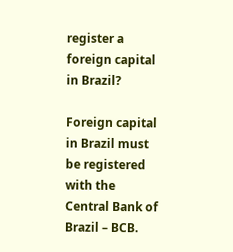register a foreign capital in Brazil?

Foreign capital in Brazil must be registered with the Central Bank of Brazil – BCB.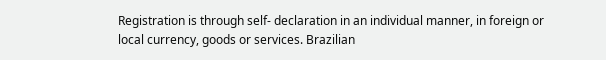Registration is through self- declaration in an individual manner, in foreign or local currency, goods or services. Brazilian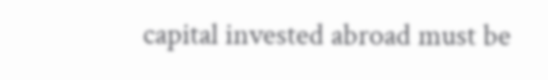capital invested abroad must be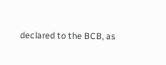declared to the BCB, as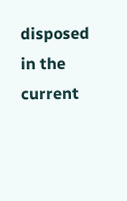disposed in the current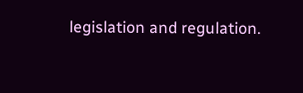legislation and regulation.